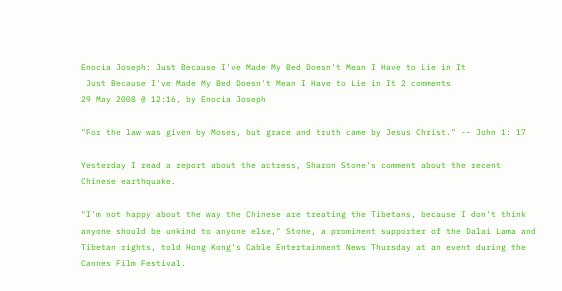Enocia Joseph: Just Because I've Made My Bed Doesn't Mean I Have to Lie in It
 Just Because I've Made My Bed Doesn't Mean I Have to Lie in It 2 comments
29 May 2008 @ 12:16, by Enocia Joseph

"For the law was given by Moses, but grace and truth came by Jesus Christ." -- John 1: 17

Yesterday I read a report about the actress, Sharon Stone's comment about the recent Chinese earthquake.

"I'm not happy about the way the Chinese are treating the Tibetans, because I don't think anyone should be unkind to anyone else," Stone, a prominent supporter of the Dalai Lama and Tibetan rights, told Hong Kong's Cable Entertainment News Thursday at an event during the Cannes Film Festival.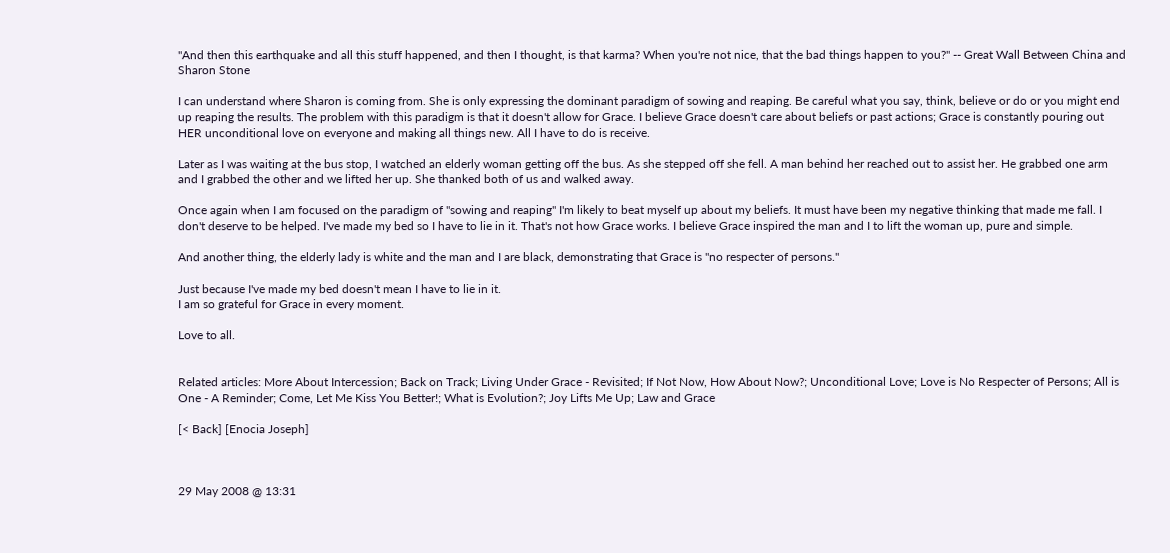"And then this earthquake and all this stuff happened, and then I thought, is that karma? When you're not nice, that the bad things happen to you?" -- Great Wall Between China and Sharon Stone

I can understand where Sharon is coming from. She is only expressing the dominant paradigm of sowing and reaping. Be careful what you say, think, believe or do or you might end up reaping the results. The problem with this paradigm is that it doesn't allow for Grace. I believe Grace doesn't care about beliefs or past actions; Grace is constantly pouring out HER unconditional love on everyone and making all things new. All I have to do is receive.

Later as I was waiting at the bus stop, I watched an elderly woman getting off the bus. As she stepped off she fell. A man behind her reached out to assist her. He grabbed one arm and I grabbed the other and we lifted her up. She thanked both of us and walked away.

Once again when I am focused on the paradigm of "sowing and reaping" I'm likely to beat myself up about my beliefs. It must have been my negative thinking that made me fall. I don't deserve to be helped. I've made my bed so I have to lie in it. That's not how Grace works. I believe Grace inspired the man and I to lift the woman up, pure and simple.

And another thing, the elderly lady is white and the man and I are black, demonstrating that Grace is "no respecter of persons."

Just because I've made my bed doesn't mean I have to lie in it.
I am so grateful for Grace in every moment.

Love to all.


Related articles: More About Intercession; Back on Track; Living Under Grace - Revisited; If Not Now, How About Now?; Unconditional Love; Love is No Respecter of Persons; All is One - A Reminder; Come, Let Me Kiss You Better!; What is Evolution?; Joy Lifts Me Up; Law and Grace

[< Back] [Enocia Joseph]



29 May 2008 @ 13:31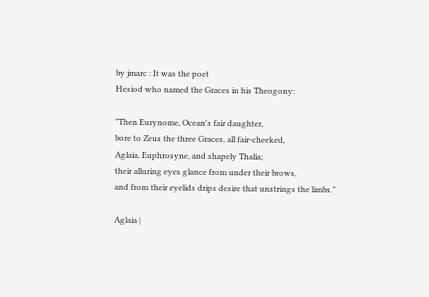by jmarc : It was the poet
Hesiod who named the Graces in his Theogony:

"Then Eurynome, Ocean's fair daughter,
bore to Zeus the three Graces, all fair-cheeked,
Aglaia, Euphrosyne, and shapely Thalia;
their alluring eyes glance from under their brows,
and from their eyelids drips desire that unstrings the limbs."

Aglaia |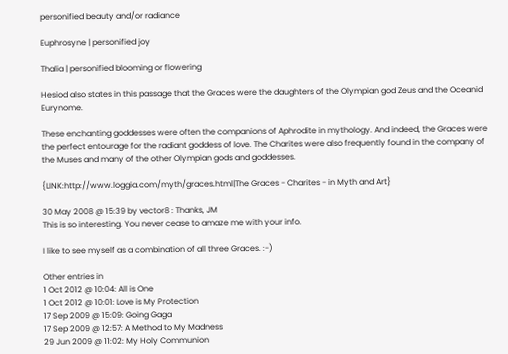personified beauty and/or radiance

Euphrosyne | personified joy

Thalia | personified blooming or flowering

Hesiod also states in this passage that the Graces were the daughters of the Olympian god Zeus and the Oceanid Eurynome.

These enchanting goddesses were often the companions of Aphrodite in mythology. And indeed, the Graces were the perfect entourage for the radiant goddess of love. The Charites were also frequently found in the company of the Muses and many of the other Olympian gods and goddesses.

{LINK:http://www.loggia.com/myth/graces.html|The Graces - Charites - in Myth and Art}

30 May 2008 @ 15:39 by vector8 : Thanks, JM
This is so interesting. You never cease to amaze me with your info.

I like to see myself as a combination of all three Graces. :-)

Other entries in
1 Oct 2012 @ 10:04: All is One
1 Oct 2012 @ 10:01: Love is My Protection
17 Sep 2009 @ 15:09: Going Gaga
17 Sep 2009 @ 12:57: A Method to My Madness
29 Jun 2009 @ 11:02: My Holy Communion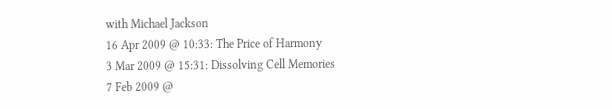with Michael Jackson
16 Apr 2009 @ 10:33: The Price of Harmony
3 Mar 2009 @ 15:31: Dissolving Cell Memories
7 Feb 2009 @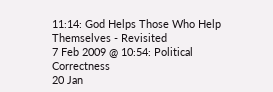11:14: God Helps Those Who Help Themselves - Revisited
7 Feb 2009 @ 10:54: Political Correctness
20 Jan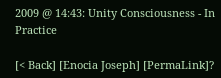2009 @ 14:43: Unity Consciousness - In Practice

[< Back] [Enocia Joseph] [PermaLink]?